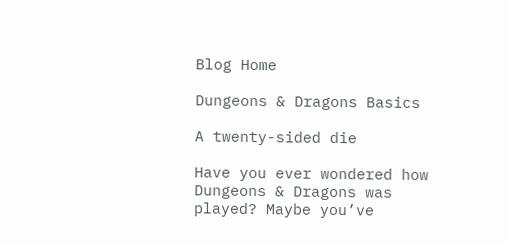Blog Home

Dungeons & Dragons Basics

A twenty-sided die

Have you ever wondered how Dungeons & Dragons was played? Maybe you’ve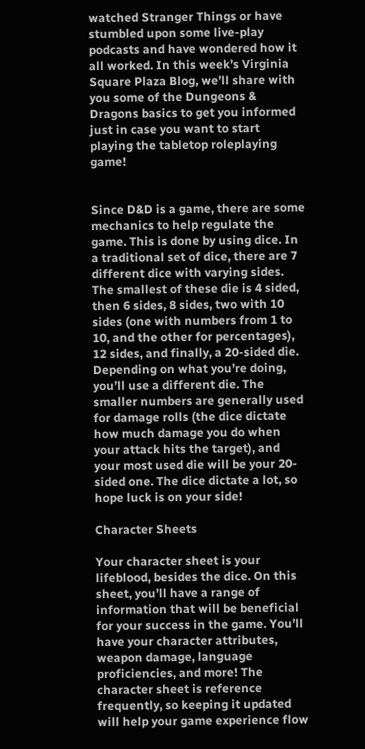watched Stranger Things or have stumbled upon some live-play podcasts and have wondered how it all worked. In this week’s Virginia Square Plaza Blog, we’ll share with you some of the Dungeons & Dragons basics to get you informed just in case you want to start playing the tabletop roleplaying game!


Since D&D is a game, there are some mechanics to help regulate the game. This is done by using dice. In a traditional set of dice, there are 7 different dice with varying sides. The smallest of these die is 4 sided, then 6 sides, 8 sides, two with 10 sides (one with numbers from 1 to 10, and the other for percentages), 12 sides, and finally, a 20-sided die. Depending on what you’re doing, you’ll use a different die. The smaller numbers are generally used for damage rolls (the dice dictate how much damage you do when your attack hits the target), and your most used die will be your 20-sided one. The dice dictate a lot, so hope luck is on your side!

Character Sheets

Your character sheet is your lifeblood, besides the dice. On this sheet, you’ll have a range of information that will be beneficial for your success in the game. You’ll have your character attributes, weapon damage, language proficiencies, and more! The character sheet is reference frequently, so keeping it updated will help your game experience flow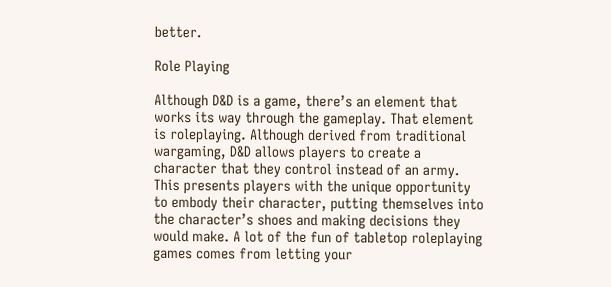better.

Role Playing

Although D&D is a game, there’s an element that works its way through the gameplay. That element is roleplaying. Although derived from traditional wargaming, D&D allows players to create a character that they control instead of an army. This presents players with the unique opportunity to embody their character, putting themselves into the character’s shoes and making decisions they would make. A lot of the fun of tabletop roleplaying games comes from letting your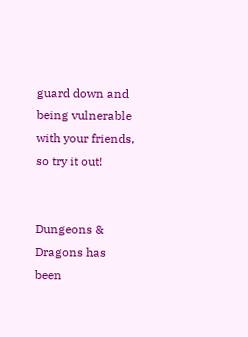guard down and being vulnerable with your friends, so try it out!


Dungeons & Dragons has been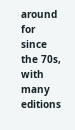around for since the 70s, with many editions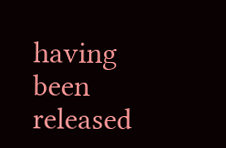having been released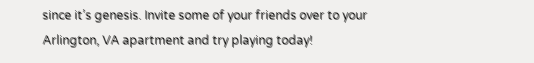since it’s genesis. Invite some of your friends over to your Arlington, VA apartment and try playing today!